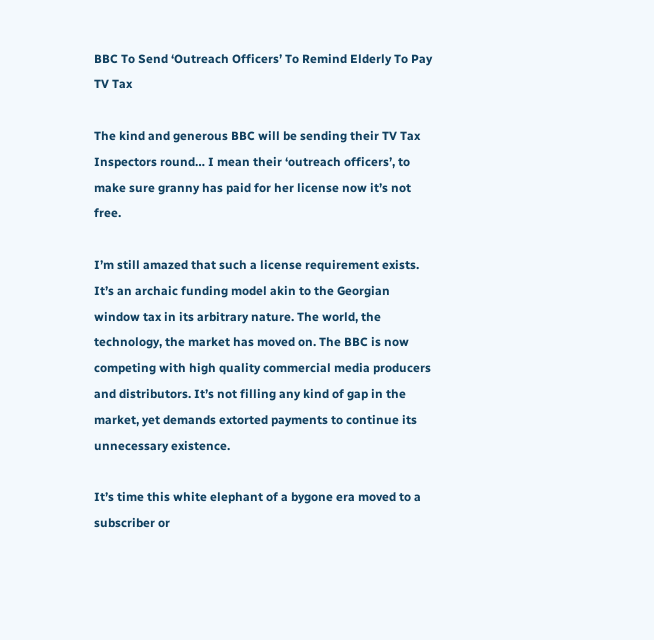BBC To Send ‘Outreach Officers’ To Remind Elderly To Pay TV Tax

The kind and generous BBC will be sending their TV Tax Inspectors round… I mean their ‘outreach officers’, to make sure granny has paid for her license now it’s not free.

I’m still amazed that such a license requirement exists. It’s an archaic funding model akin to the Georgian window tax in its arbitrary nature. The world, the technology, the market has moved on. The BBC is now competing with high quality commercial media producers and distributors. It’s not filling any kind of gap in the market, yet demands extorted payments to continue its unnecessary existence.

It’s time this white elephant of a bygone era moved to a subscriber or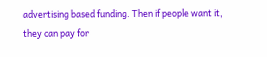advertising based funding. Then if people want it, they can pay for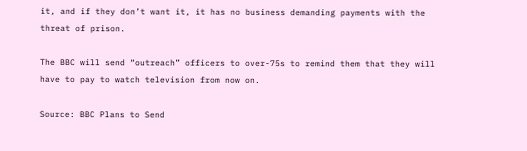it, and if they don’t want it, it has no business demanding payments with the threat of prison.

The BBC will send “outreach” officers to over-75s to remind them that they will have to pay to watch television from now on.

Source: BBC Plans to Send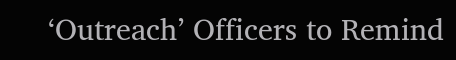‘Outreach’ Officers to Remind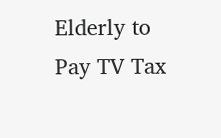Elderly to Pay TV Tax